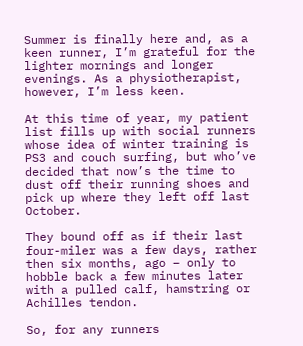Summer is finally here and, as a keen runner, I’m grateful for the lighter mornings and longer evenings. As a physiotherapist, however, I’m less keen.

At this time of year, my patient list fills up with social runners whose idea of winter training is PS3 and couch surfing, but who’ve decided that now’s the time to dust off their running shoes and pick up where they left off last October.

They bound off as if their last four-miler was a few days, rather then six months, ago – only to hobble back a few minutes later with a pulled calf, hamstring or Achilles tendon.

So, for any runners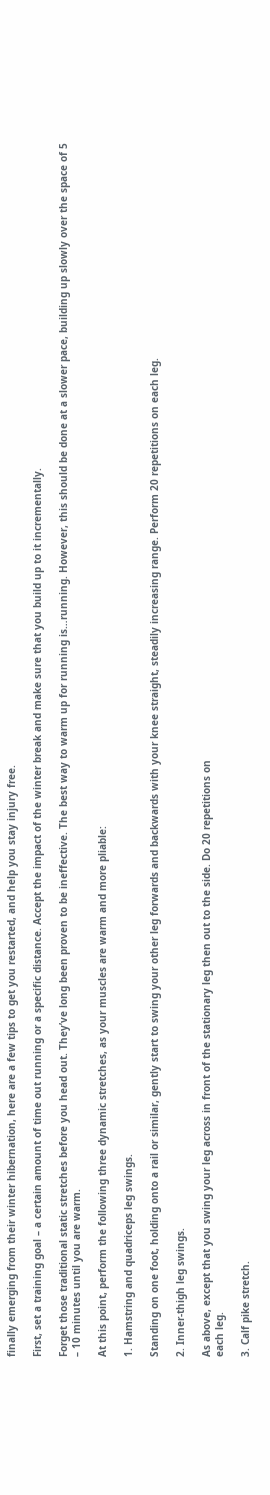finally emerging from their winter hibernation, here are a few tips to get you restarted, and help you stay injury free.

First, set a training goal – a certain amount of time out running or a specific distance. Accept the impact of the winter break and make sure that you build up to it incrementally.

Forget those traditional static stretches before you head out. They’ve long been proven to be ineffective. The best way to warm up for running is…running. However, this should be done at a slower pace, building up slowly over the space of 5 – 10 minutes until you are warm.

At this point, perform the following three dynamic stretches, as your muscles are warm and more pliable:

1. Hamstring and quadriceps leg swings.

Standing on one foot, holding onto a rail or similar, gently start to swing your other leg forwards and backwards with your knee straight, steadily increasing range. Perform 20 repetitions on each leg.

2. Inner-thigh leg swings.

As above, except that you swing your leg across in front of the stationary leg then out to the side. Do 20 repetitions on
each leg.

3. Calf pike stretch.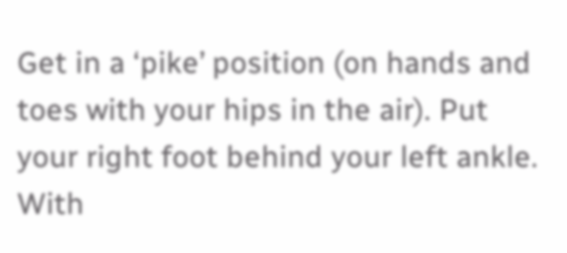Get in a ‘pike’ position (on hands and toes with your hips in the air). Put your right foot behind your left ankle. With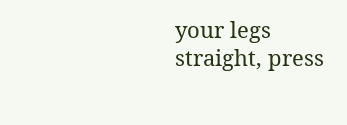your legs straight, press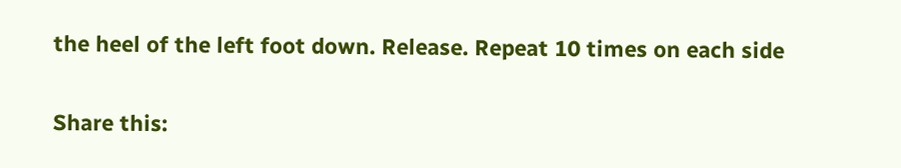the heel of the left foot down. Release. Repeat 10 times on each side

Share this: